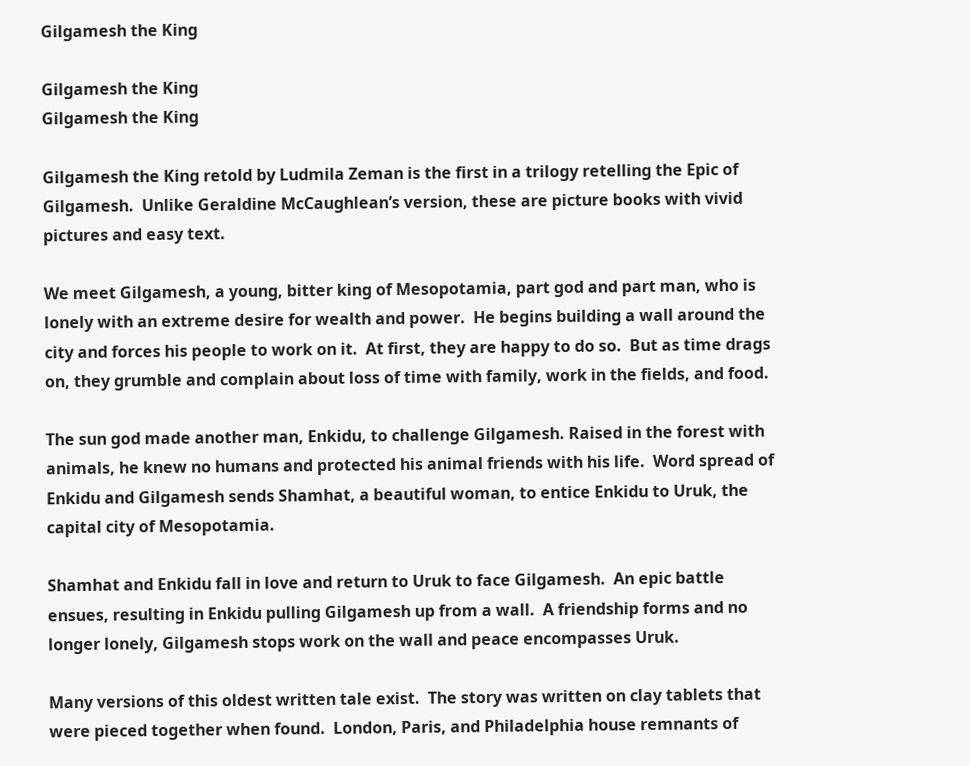Gilgamesh the King

Gilgamesh the King
Gilgamesh the King

Gilgamesh the King retold by Ludmila Zeman is the first in a trilogy retelling the Epic of Gilgamesh.  Unlike Geraldine McCaughlean’s version, these are picture books with vivid pictures and easy text.

We meet Gilgamesh, a young, bitter king of Mesopotamia, part god and part man, who is lonely with an extreme desire for wealth and power.  He begins building a wall around the city and forces his people to work on it.  At first, they are happy to do so.  But as time drags on, they grumble and complain about loss of time with family, work in the fields, and food.

The sun god made another man, Enkidu, to challenge Gilgamesh. Raised in the forest with animals, he knew no humans and protected his animal friends with his life.  Word spread of Enkidu and Gilgamesh sends Shamhat, a beautiful woman, to entice Enkidu to Uruk, the capital city of Mesopotamia.

Shamhat and Enkidu fall in love and return to Uruk to face Gilgamesh.  An epic battle ensues, resulting in Enkidu pulling Gilgamesh up from a wall.  A friendship forms and no longer lonely, Gilgamesh stops work on the wall and peace encompasses Uruk.

Many versions of this oldest written tale exist.  The story was written on clay tablets that were pieced together when found.  London, Paris, and Philadelphia house remnants of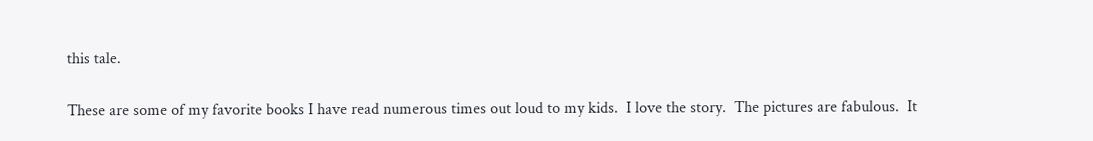this tale.

These are some of my favorite books I have read numerous times out loud to my kids.  I love the story.  The pictures are fabulous.  It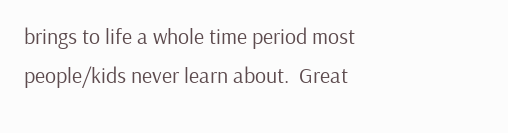brings to life a whole time period most people/kids never learn about.  Great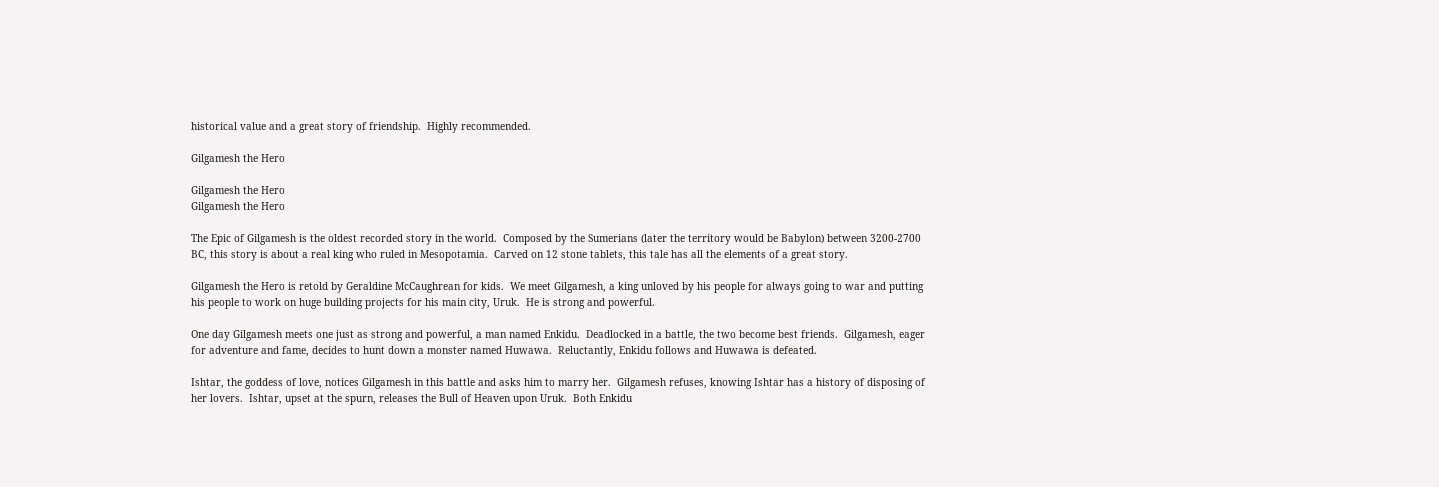historical value and a great story of friendship.  Highly recommended.

Gilgamesh the Hero

Gilgamesh the Hero
Gilgamesh the Hero

The Epic of Gilgamesh is the oldest recorded story in the world.  Composed by the Sumerians (later the territory would be Babylon) between 3200-2700 BC, this story is about a real king who ruled in Mesopotamia.  Carved on 12 stone tablets, this tale has all the elements of a great story.

Gilgamesh the Hero is retold by Geraldine McCaughrean for kids.  We meet Gilgamesh, a king unloved by his people for always going to war and putting his people to work on huge building projects for his main city, Uruk.  He is strong and powerful.

One day Gilgamesh meets one just as strong and powerful, a man named Enkidu.  Deadlocked in a battle, the two become best friends.  Gilgamesh, eager for adventure and fame, decides to hunt down a monster named Huwawa.  Reluctantly, Enkidu follows and Huwawa is defeated.

Ishtar, the goddess of love, notices Gilgamesh in this battle and asks him to marry her.  Gilgamesh refuses, knowing Ishtar has a history of disposing of her lovers.  Ishtar, upset at the spurn, releases the Bull of Heaven upon Uruk.  Both Enkidu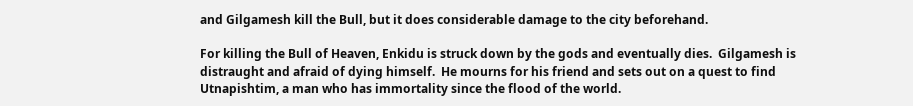and Gilgamesh kill the Bull, but it does considerable damage to the city beforehand.

For killing the Bull of Heaven, Enkidu is struck down by the gods and eventually dies.  Gilgamesh is distraught and afraid of dying himself.  He mourns for his friend and sets out on a quest to find Utnapishtim, a man who has immortality since the flood of the world.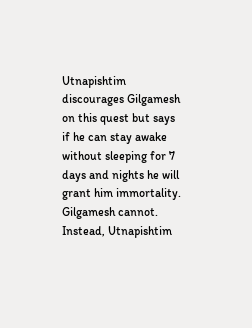Utnapishtim discourages Gilgamesh on this quest but says if he can stay awake without sleeping for 7 days and nights he will grant him immortality.  Gilgamesh cannot.  Instead, Utnapishtim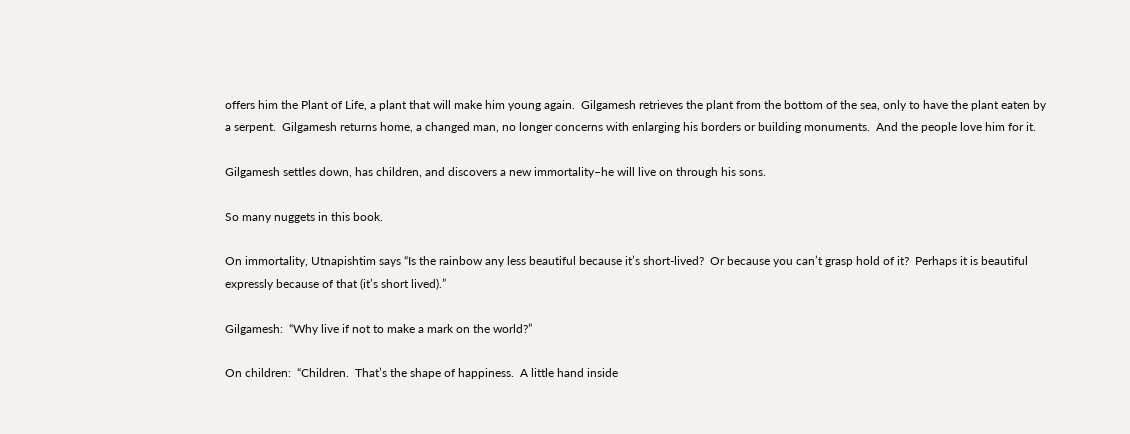offers him the Plant of Life, a plant that will make him young again.  Gilgamesh retrieves the plant from the bottom of the sea, only to have the plant eaten by a serpent.  Gilgamesh returns home, a changed man, no longer concerns with enlarging his borders or building monuments.  And the people love him for it.

Gilgamesh settles down, has children, and discovers a new immortality–he will live on through his sons.

So many nuggets in this book.

On immortality, Utnapishtim says “Is the rainbow any less beautiful because it’s short-lived?  Or because you can’t grasp hold of it?  Perhaps it is beautiful expressly because of that (it’s short lived).”

Gilgamesh:  “Why live if not to make a mark on the world?”

On children:  “Children.  That’s the shape of happiness.  A little hand inside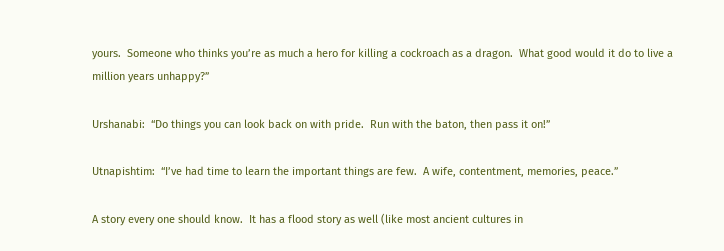yours.  Someone who thinks you’re as much a hero for killing a cockroach as a dragon.  What good would it do to live a million years unhappy?”

Urshanabi:  “Do things you can look back on with pride.  Run with the baton, then pass it on!”

Utnapishtim:  “I’ve had time to learn the important things are few.  A wife, contentment, memories, peace.”

A story every one should know.  It has a flood story as well (like most ancient cultures in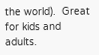the world).  Great for kids and adults.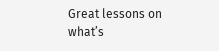Great lessons on what’s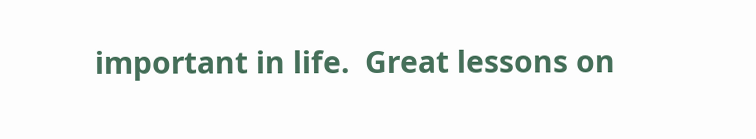important in life.  Great lessons on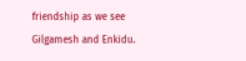friendship as we see Gilgamesh and Enkidu.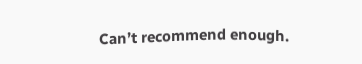Can’t recommend enough.